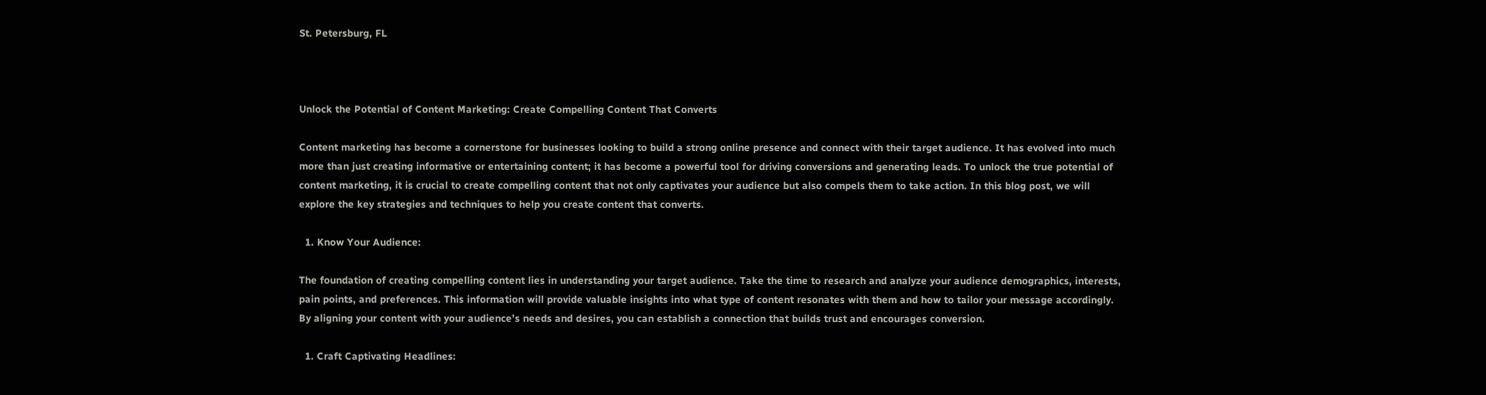St. Petersburg, FL



Unlock the Potential of Content Marketing: Create Compelling Content That Converts

Content marketing has become a cornerstone for businesses looking to build a strong online presence and connect with their target audience. It has evolved into much more than just creating informative or entertaining content; it has become a powerful tool for driving conversions and generating leads. To unlock the true potential of content marketing, it is crucial to create compelling content that not only captivates your audience but also compels them to take action. In this blog post, we will explore the key strategies and techniques to help you create content that converts.

  1. Know Your Audience:

The foundation of creating compelling content lies in understanding your target audience. Take the time to research and analyze your audience demographics, interests, pain points, and preferences. This information will provide valuable insights into what type of content resonates with them and how to tailor your message accordingly. By aligning your content with your audience’s needs and desires, you can establish a connection that builds trust and encourages conversion.

  1. Craft Captivating Headlines: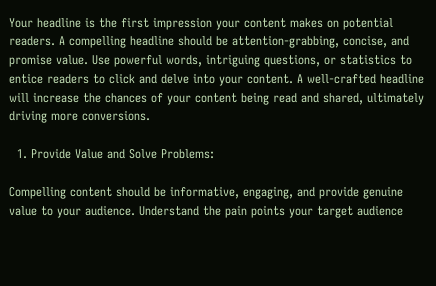Your headline is the first impression your content makes on potential readers. A compelling headline should be attention-grabbing, concise, and promise value. Use powerful words, intriguing questions, or statistics to entice readers to click and delve into your content. A well-crafted headline will increase the chances of your content being read and shared, ultimately driving more conversions.

  1. Provide Value and Solve Problems:

Compelling content should be informative, engaging, and provide genuine value to your audience. Understand the pain points your target audience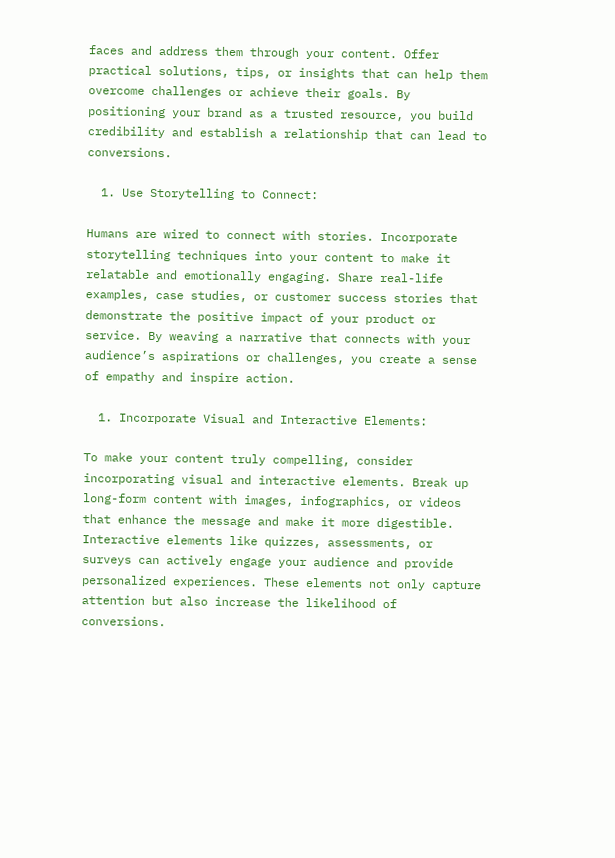faces and address them through your content. Offer practical solutions, tips, or insights that can help them overcome challenges or achieve their goals. By positioning your brand as a trusted resource, you build credibility and establish a relationship that can lead to conversions.

  1. Use Storytelling to Connect:

Humans are wired to connect with stories. Incorporate storytelling techniques into your content to make it relatable and emotionally engaging. Share real-life examples, case studies, or customer success stories that demonstrate the positive impact of your product or service. By weaving a narrative that connects with your audience’s aspirations or challenges, you create a sense of empathy and inspire action.

  1. Incorporate Visual and Interactive Elements:

To make your content truly compelling, consider incorporating visual and interactive elements. Break up long-form content with images, infographics, or videos that enhance the message and make it more digestible. Interactive elements like quizzes, assessments, or surveys can actively engage your audience and provide personalized experiences. These elements not only capture attention but also increase the likelihood of conversions.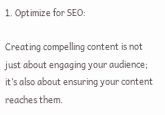1. Optimize for SEO:

Creating compelling content is not just about engaging your audience; it’s also about ensuring your content reaches them.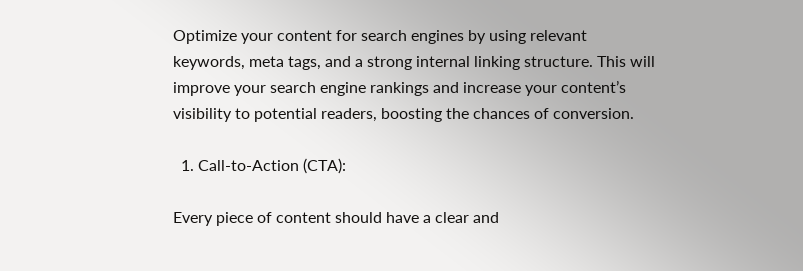Optimize your content for search engines by using relevant keywords, meta tags, and a strong internal linking structure. This will improve your search engine rankings and increase your content’s visibility to potential readers, boosting the chances of conversion.

  1. Call-to-Action (CTA):

Every piece of content should have a clear and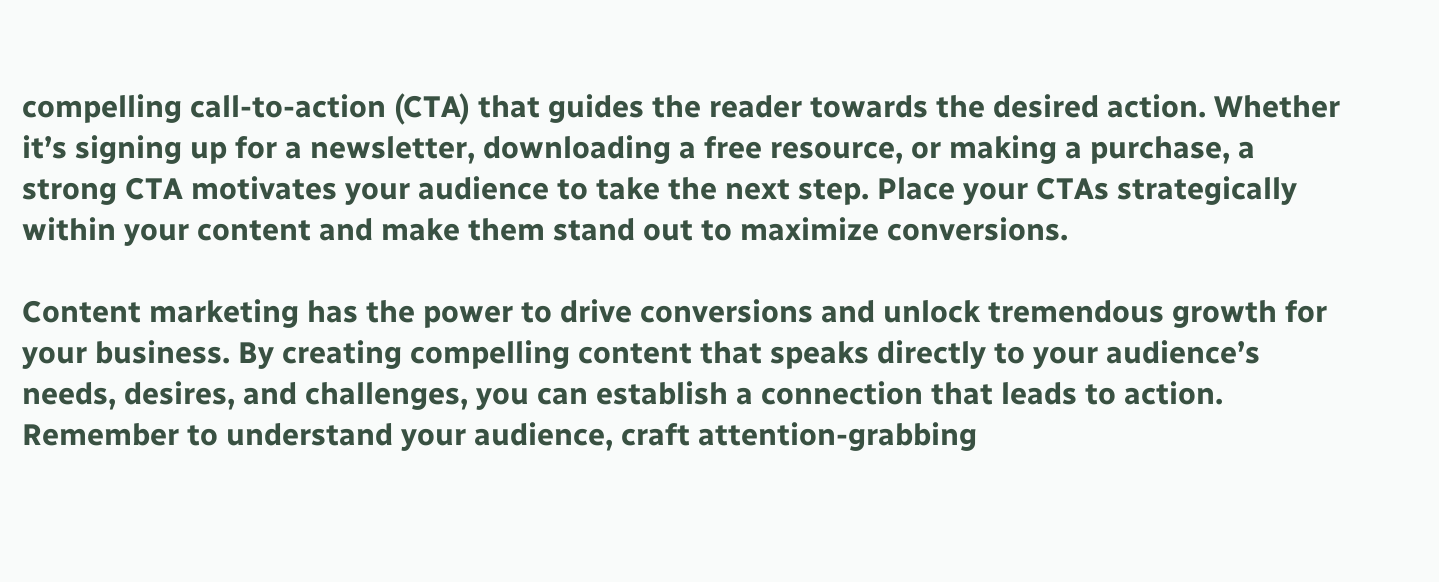compelling call-to-action (CTA) that guides the reader towards the desired action. Whether it’s signing up for a newsletter, downloading a free resource, or making a purchase, a strong CTA motivates your audience to take the next step. Place your CTAs strategically within your content and make them stand out to maximize conversions.

Content marketing has the power to drive conversions and unlock tremendous growth for your business. By creating compelling content that speaks directly to your audience’s needs, desires, and challenges, you can establish a connection that leads to action. Remember to understand your audience, craft attention-grabbing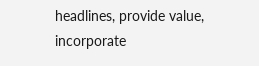headlines, provide value, incorporate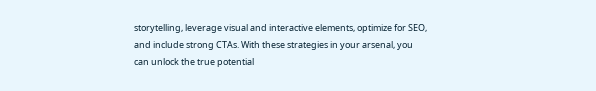storytelling, leverage visual and interactive elements, optimize for SEO, and include strong CTAs. With these strategies in your arsenal, you can unlock the true potential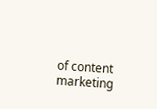of content marketing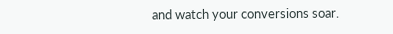and watch your conversions soar.